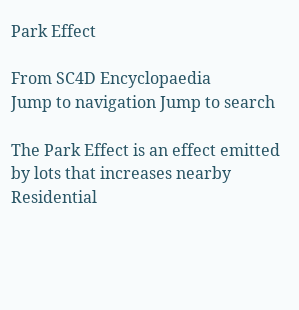Park Effect

From SC4D Encyclopaedia
Jump to navigation Jump to search

The Park Effect is an effect emitted by lots that increases nearby Residential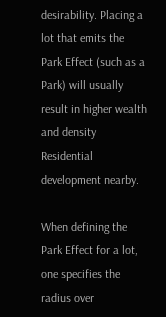desirability. Placing a lot that emits the Park Effect (such as a Park) will usually result in higher wealth and density Residential development nearby.

When defining the Park Effect for a lot, one specifies the radius over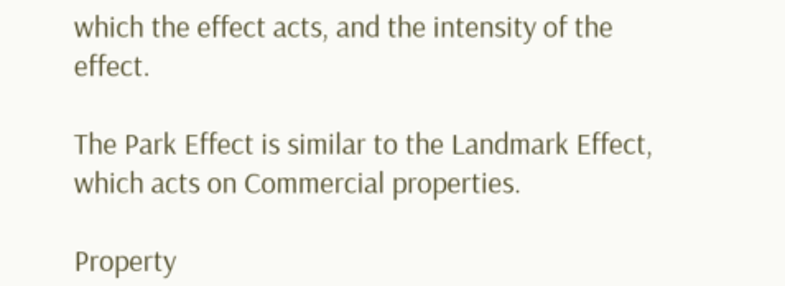which the effect acts, and the intensity of the effect.

The Park Effect is similar to the Landmark Effect, which acts on Commercial properties.

Property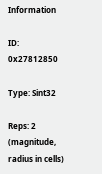Information

ID: 0x27812850

Type: Sint32

Reps: 2 (magnitude, radius in cells)